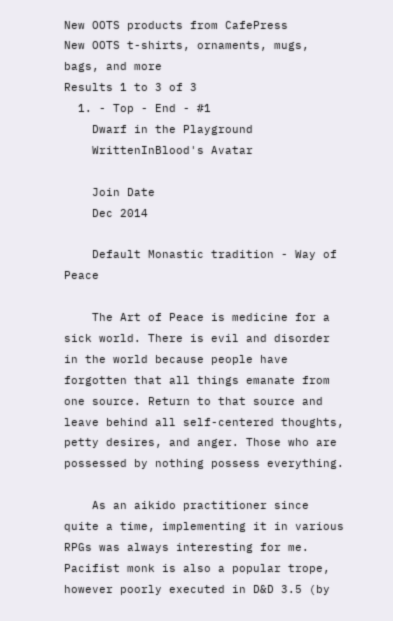New OOTS products from CafePress
New OOTS t-shirts, ornaments, mugs, bags, and more
Results 1 to 3 of 3
  1. - Top - End - #1
    Dwarf in the Playground
    WrittenInBlood's Avatar

    Join Date
    Dec 2014

    Default Monastic tradition - Way of Peace

    The Art of Peace is medicine for a sick world. There is evil and disorder in the world because people have forgotten that all things emanate from one source. Return to that source and leave behind all self-centered thoughts, petty desires, and anger. Those who are possessed by nothing possess everything.

    As an aikido practitioner since quite a time, implementing it in various RPGs was always interesting for me. Pacifist monk is also a popular trope, however poorly executed in D&D 3.5 (by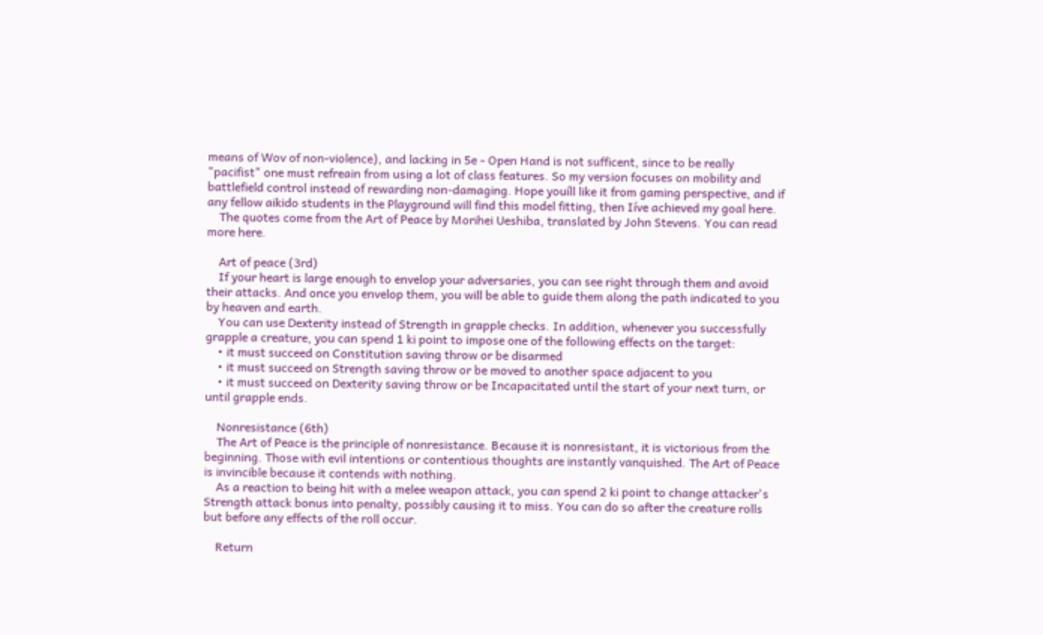means of Wov of non-violence), and lacking in 5e - Open Hand is not sufficent, since to be really "pacifist" one must refreain from using a lot of class features. So my version focuses on mobility and battlefield control instead of rewarding non-damaging. Hope youíll like it from gaming perspective, and if any fellow aikido students in the Playground will find this model fitting, then Iíve achieved my goal here.
    The quotes come from the Art of Peace by Morihei Ueshiba, translated by John Stevens. You can read more here.

    Art of peace (3rd)
    If your heart is large enough to envelop your adversaries, you can see right through them and avoid their attacks. And once you envelop them, you will be able to guide them along the path indicated to you by heaven and earth.
    You can use Dexterity instead of Strength in grapple checks. In addition, whenever you successfully grapple a creature, you can spend 1 ki point to impose one of the following effects on the target:
    • it must succeed on Constitution saving throw or be disarmed
    • it must succeed on Strength saving throw or be moved to another space adjacent to you
    • it must succeed on Dexterity saving throw or be Incapacitated until the start of your next turn, or until grapple ends.

    Nonresistance (6th)
    The Art of Peace is the principle of nonresistance. Because it is nonresistant, it is victorious from the beginning. Those with evil intentions or contentious thoughts are instantly vanquished. The Art of Peace is invincible because it contends with nothing.
    As a reaction to being hit with a melee weapon attack, you can spend 2 ki point to change attacker's Strength attack bonus into penalty, possibly causing it to miss. You can do so after the creature rolls but before any effects of the roll occur.

    Return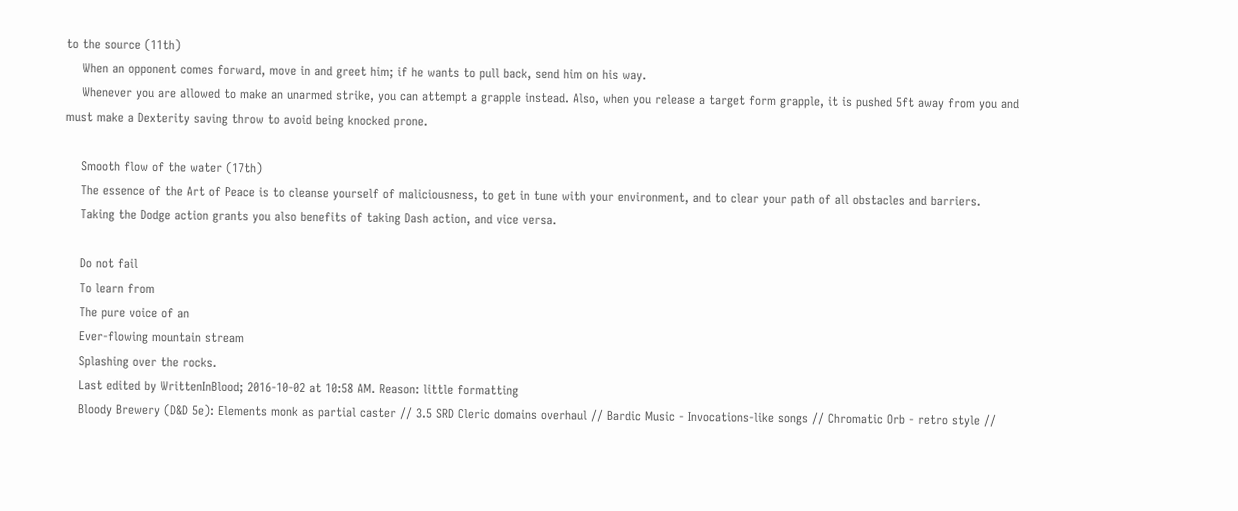to the source (11th)
    When an opponent comes forward, move in and greet him; if he wants to pull back, send him on his way.
    Whenever you are allowed to make an unarmed strike, you can attempt a grapple instead. Also, when you release a target form grapple, it is pushed 5ft away from you and must make a Dexterity saving throw to avoid being knocked prone.

    Smooth flow of the water (17th)
    The essence of the Art of Peace is to cleanse yourself of maliciousness, to get in tune with your environment, and to clear your path of all obstacles and barriers.
    Taking the Dodge action grants you also benefits of taking Dash action, and vice versa.

    Do not fail
    To learn from
    The pure voice of an
    Ever-flowing mountain stream
    Splashing over the rocks.
    Last edited by WrittenInBlood; 2016-10-02 at 10:58 AM. Reason: little formatting
    Bloody Brewery (D&D 5e): Elements monk as partial caster // 3.5 SRD Cleric domains overhaul // Bardic Music - Invocations-like songs // Chromatic Orb - retro style //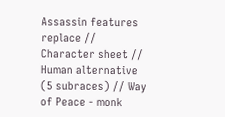Assassin features replace // Character sheet // Human alternative (5 subraces) // Way of Peace - monk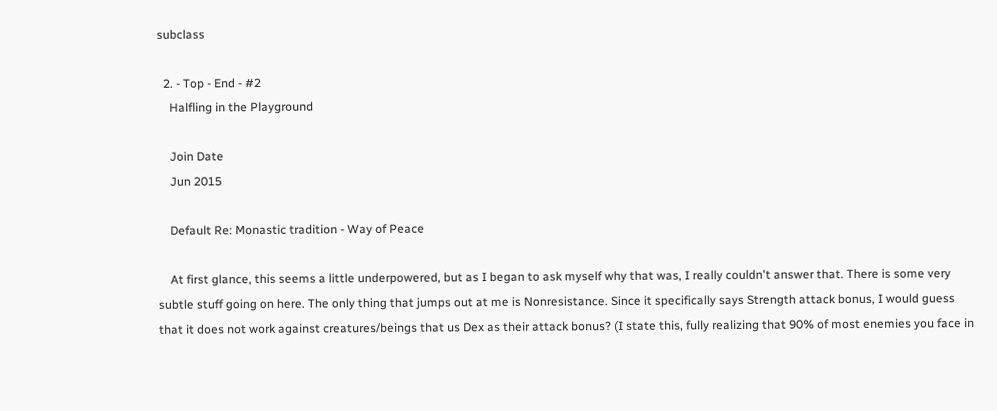subclass

  2. - Top - End - #2
    Halfling in the Playground

    Join Date
    Jun 2015

    Default Re: Monastic tradition - Way of Peace

    At first glance, this seems a little underpowered, but as I began to ask myself why that was, I really couldn't answer that. There is some very subtle stuff going on here. The only thing that jumps out at me is Nonresistance. Since it specifically says Strength attack bonus, I would guess that it does not work against creatures/beings that us Dex as their attack bonus? (I state this, fully realizing that 90% of most enemies you face in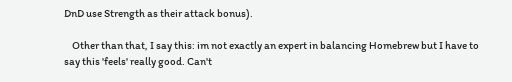DnD use Strength as their attack bonus).

    Other than that, I say this: im not exactly an expert in balancing Homebrew but I have to say this 'feels' really good. Can't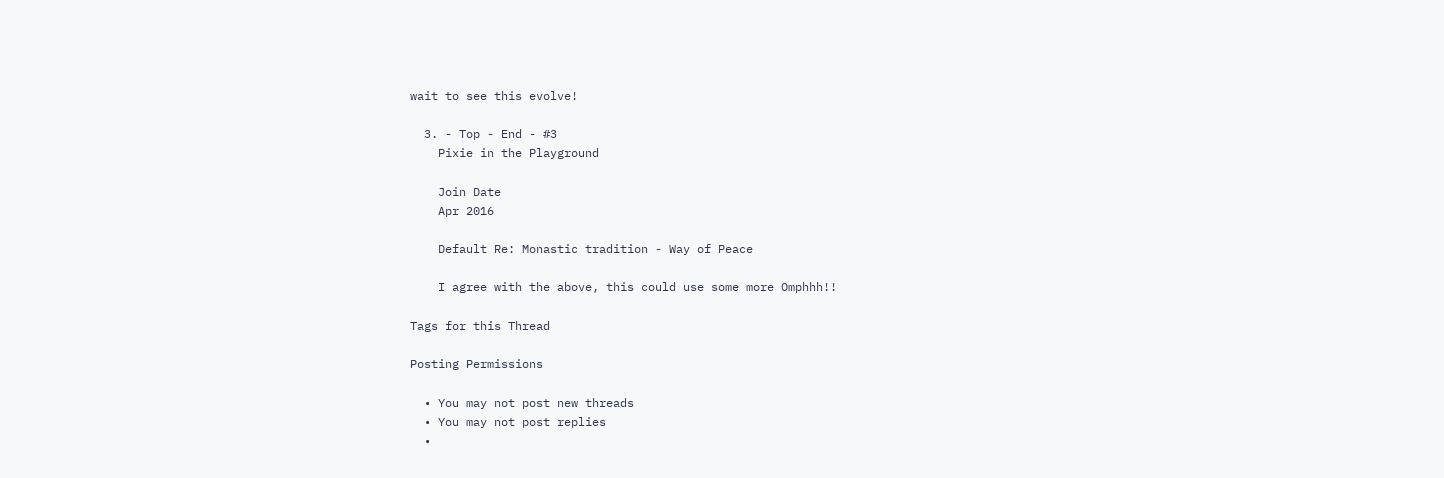wait to see this evolve!

  3. - Top - End - #3
    Pixie in the Playground

    Join Date
    Apr 2016

    Default Re: Monastic tradition - Way of Peace

    I agree with the above, this could use some more Omphhh!!

Tags for this Thread

Posting Permissions

  • You may not post new threads
  • You may not post replies
  •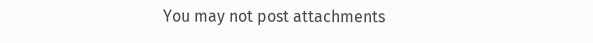You may not post attachments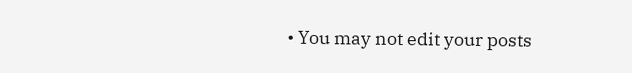• You may not edit your posts